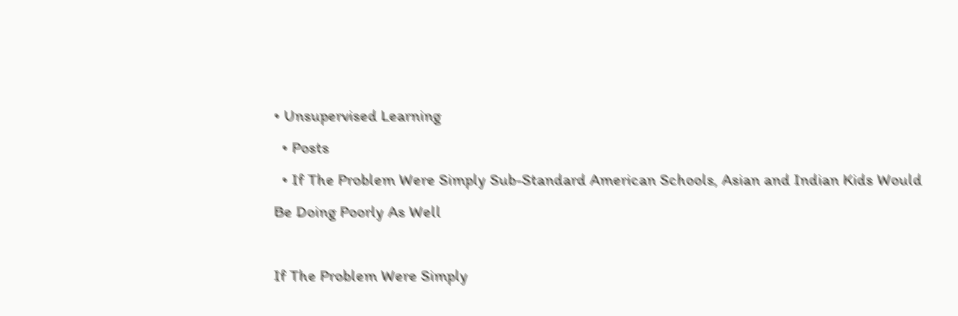• Unsupervised Learning
  • Posts
  • If The Problem Were Simply Sub-Standard American Schools, Asian and Indian Kids Would Be Doing Poorly As Well

If The Problem Were Simply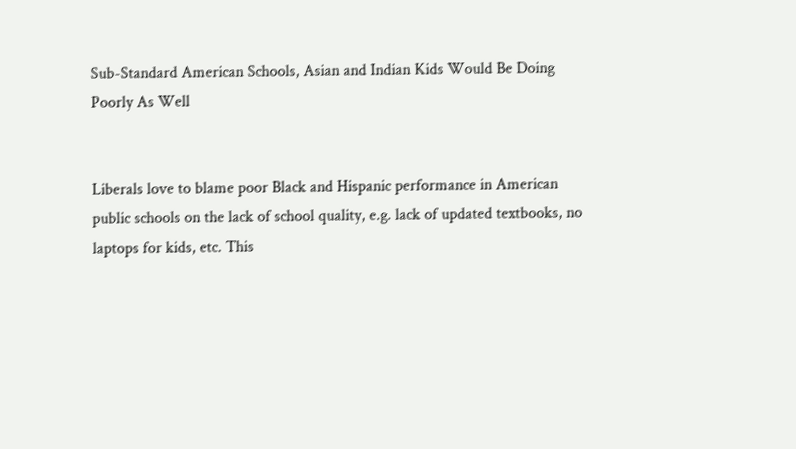Sub-Standard American Schools, Asian and Indian Kids Would Be Doing Poorly As Well


Liberals love to blame poor Black and Hispanic performance in American public schools on the lack of school quality, e.g. lack of updated textbooks, no laptops for kids, etc. This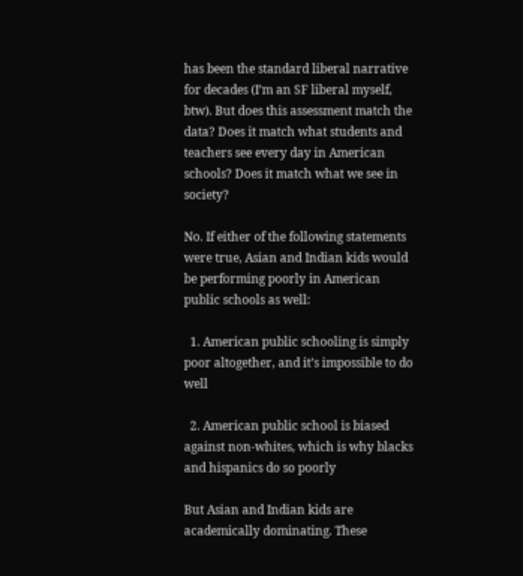has been the standard liberal narrative for decades (I’m an SF liberal myself, btw). But does this assessment match the data? Does it match what students and teachers see every day in American schools? Does it match what we see in society?

No. If either of the following statements were true, Asian and Indian kids would be performing poorly in American public schools as well:

  1. American public schooling is simply poor altogether, and it’s impossible to do well

  2. American public school is biased against non-whites, which is why blacks and hispanics do so poorly

But Asian and Indian kids are academically dominating. These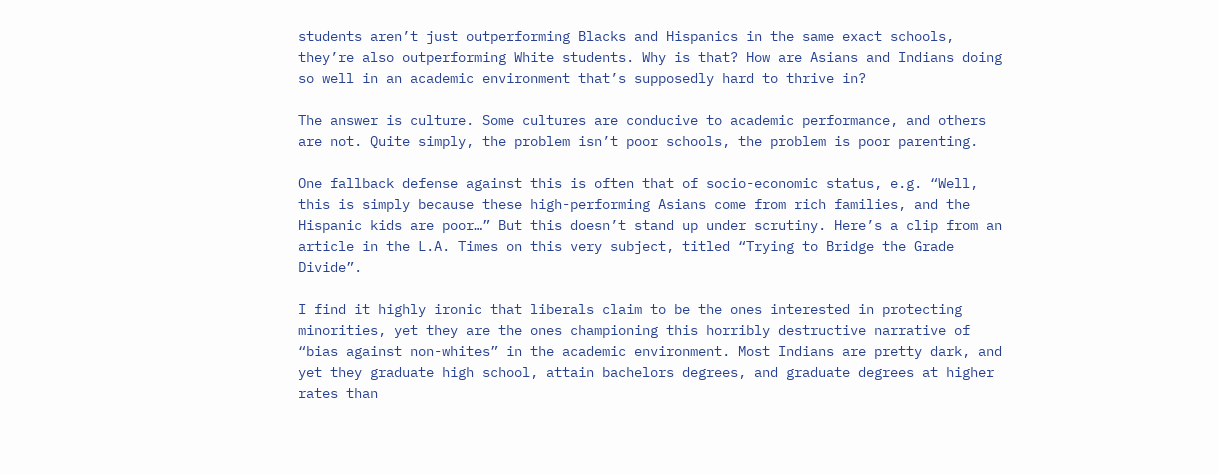students aren’t just outperforming Blacks and Hispanics in the same exact schools, they’re also outperforming White students. Why is that? How are Asians and Indians doing so well in an academic environment that’s supposedly hard to thrive in?

The answer is culture. Some cultures are conducive to academic performance, and others are not. Quite simply, the problem isn’t poor schools, the problem is poor parenting.

One fallback defense against this is often that of socio-economic status, e.g. “Well, this is simply because these high-performing Asians come from rich families, and the Hispanic kids are poor…” But this doesn’t stand up under scrutiny. Here’s a clip from an article in the L.A. Times on this very subject, titled “Trying to Bridge the Grade Divide”.

I find it highly ironic that liberals claim to be the ones interested in protecting minorities, yet they are the ones championing this horribly destructive narrative of “bias against non-whites” in the academic environment. Most Indians are pretty dark, and yet they graduate high school, attain bachelors degrees, and graduate degrees at higher rates than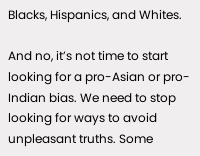Blacks, Hispanics, and Whites.

And no, it’s not time to start looking for a pro-Asian or pro-Indian bias. We need to stop looking for ways to avoid unpleasant truths. Some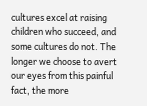cultures excel at raising children who succeed, and some cultures do not. The longer we choose to avert our eyes from this painful fact, the more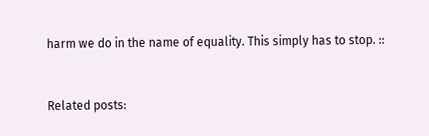harm we do in the name of equality. This simply has to stop. ::


Related posts: